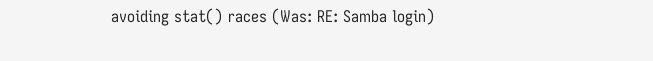avoiding stat() races (Was: RE: Samba login)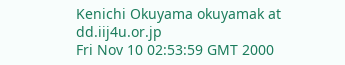Kenichi Okuyama okuyamak at dd.iij4u.or.jp
Fri Nov 10 02:53:59 GMT 2000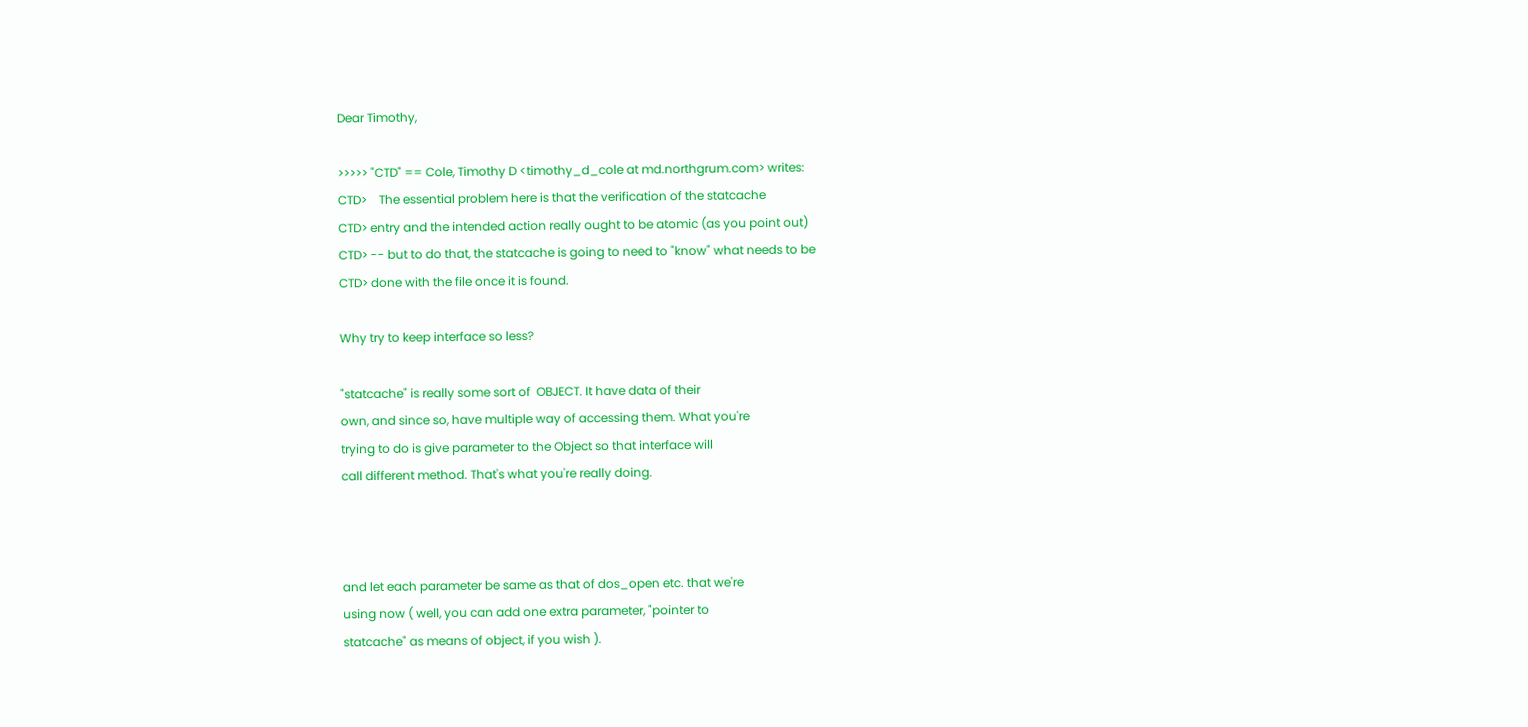Dear Timothy,

>>>>> "CTD" == Cole, Timothy D <timothy_d_cole at md.northgrum.com> writes:
CTD>    The essential problem here is that the verification of the statcache
CTD> entry and the intended action really ought to be atomic (as you point out)
CTD> -- but to do that, the statcache is going to need to "know" what needs to be
CTD> done with the file once it is found.

Why try to keep interface so less?

"statcache" is really some sort of  OBJECT. It have data of their
own, and since so, have multiple way of accessing them. What you're
trying to do is give parameter to the Object so that interface will
call different method. That's what you're really doing.



and let each parameter be same as that of dos_open etc. that we're
using now ( well, you can add one extra parameter, "pointer to
statcache" as means of object, if you wish ).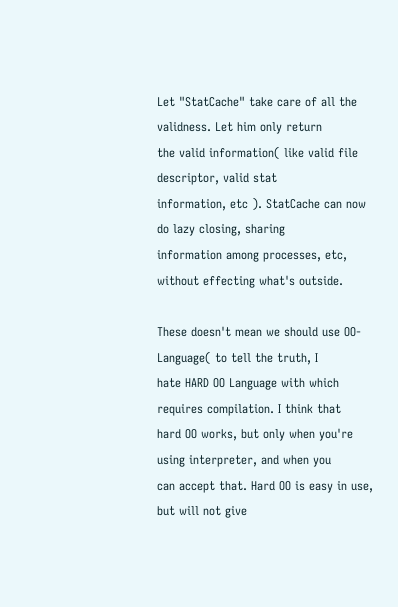Let "StatCache" take care of all the validness. Let him only return
the valid information( like valid file descriptor, valid stat
information, etc ). StatCache can now do lazy closing, sharing
information among processes, etc, without effecting what's outside.

These doesn't mean we should use OO-Language( to tell the truth, I
hate HARD OO Language with which requires compilation. I think that
hard OO works, but only when you're using interpreter, and when you
can accept that. Hard OO is easy in use, but will not give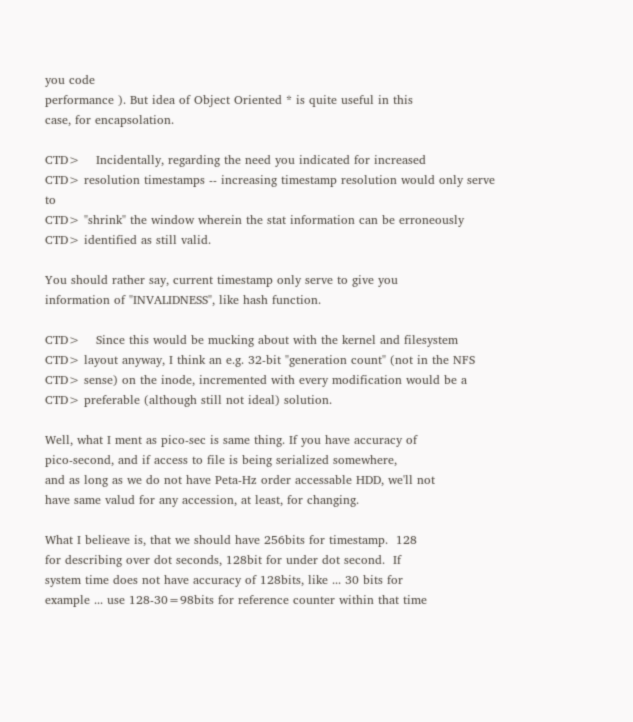you code
performance ). But idea of Object Oriented * is quite useful in this
case, for encapsolation.

CTD>    Incidentally, regarding the need you indicated for increased
CTD> resolution timestamps -- increasing timestamp resolution would only serve to
CTD> "shrink" the window wherein the stat information can be erroneously
CTD> identified as still valid.

You should rather say, current timestamp only serve to give you
information of "INVALIDNESS", like hash function.

CTD>    Since this would be mucking about with the kernel and filesystem
CTD> layout anyway, I think an e.g. 32-bit "generation count" (not in the NFS
CTD> sense) on the inode, incremented with every modification would be a
CTD> preferable (although still not ideal) solution.

Well, what I ment as pico-sec is same thing. If you have accuracy of
pico-second, and if access to file is being serialized somewhere,
and as long as we do not have Peta-Hz order accessable HDD, we'll not
have same valud for any accession, at least, for changing.

What I belieave is, that we should have 256bits for timestamp.  128
for describing over dot seconds, 128bit for under dot second.  If
system time does not have accuracy of 128bits, like ... 30 bits for
example ... use 128-30=98bits for reference counter within that time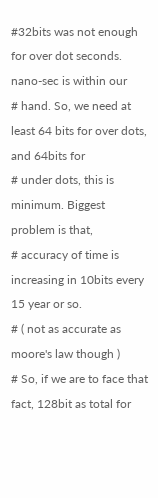#32bits was not enough for over dot seconds. nano-sec is within our
# hand. So, we need at least 64 bits for over dots, and 64bits for
# under dots, this is minimum. Biggest problem is that,
# accuracy of time is increasing in 10bits every 15 year or so.
# ( not as accurate as moore's law though )
# So, if we are to face that fact, 128bit as total for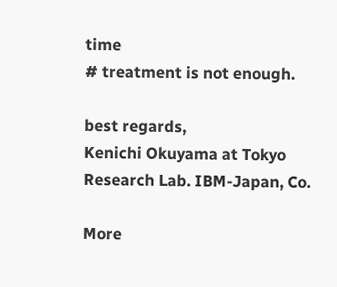time
# treatment is not enough.

best regards,
Kenichi Okuyama at Tokyo Research Lab. IBM-Japan, Co.

More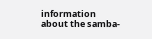information about the samba-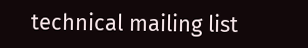technical mailing list